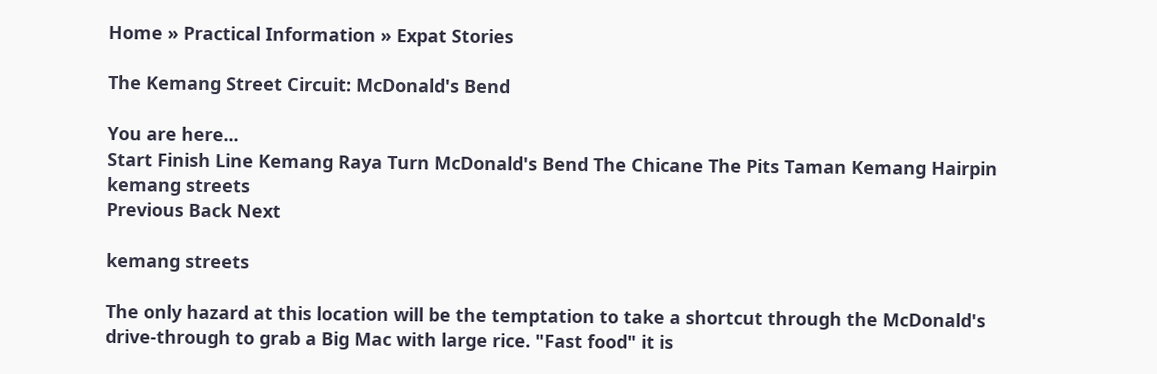Home » Practical Information » Expat Stories

The Kemang Street Circuit: McDonald's Bend

You are here...
Start Finish Line Kemang Raya Turn McDonald's Bend The Chicane The Pits Taman Kemang Hairpin kemang streets
Previous Back Next

kemang streets

The only hazard at this location will be the temptation to take a shortcut through the McDonald's drive-through to grab a Big Mac with large rice. "Fast food" it is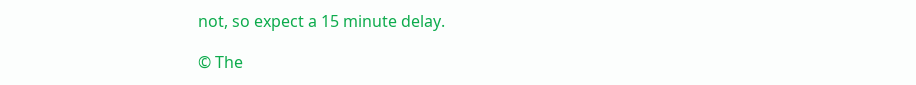not, so expect a 15 minute delay.

© The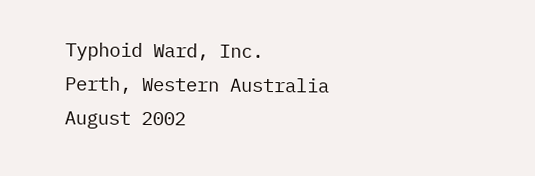Typhoid Ward, Inc.
Perth, Western Australia
August 2002